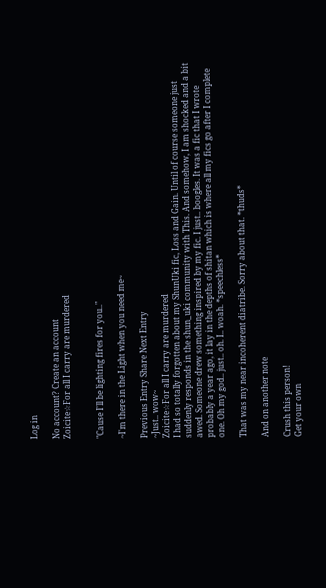Log in

No account? Create an account
Zoicite☆For all I carry are murdered


"Cause I'll be lighting fires for you.."

~I'm there in the Light when you need me~

Previous Entry Share Next Entry
~Just.. wow~
Zoicite☆For all I carry are murdered
I had so totally forgotten about my ShunUki fic, Loss and Gain. Until of course someone just suddenly responds in the shun_uki community with This. And somehow, I am shocked and a bit awed. Someone drew something inspired by my fic. I just.. boogles. It was a fic that I wrote probably a year ago, it lay in the depths of shitan which is where all my fics go after I complete one. Oh my god.. just.. oh. I.. woah. *speechless*

That was my near incoherent diatribe. Sorry about that. *thuds*

And on another note

Crush this person!
Get your own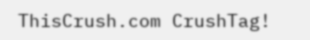ThisCrush.com CrushTag!